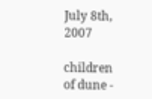July 8th, 2007

children of dune -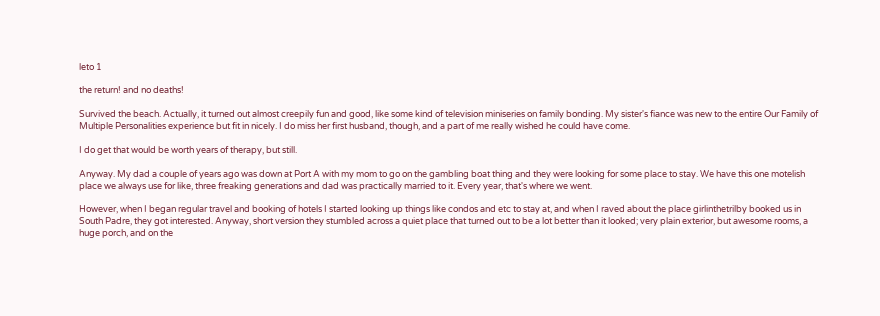leto 1

the return! and no deaths!

Survived the beach. Actually, it turned out almost creepily fun and good, like some kind of television miniseries on family bonding. My sister's fiance was new to the entire Our Family of Multiple Personalities experience but fit in nicely. I do miss her first husband, though, and a part of me really wished he could have come.

I do get that would be worth years of therapy, but still.

Anyway. My dad a couple of years ago was down at Port A with my mom to go on the gambling boat thing and they were looking for some place to stay. We have this one motelish place we always use for like, three freaking generations and dad was practically married to it. Every year, that's where we went.

However, when I began regular travel and booking of hotels I started looking up things like condos and etc to stay at, and when I raved about the place girlinthetrilby booked us in South Padre, they got interested. Anyway, short version they stumbled across a quiet place that turned out to be a lot better than it looked; very plain exterior, but awesome rooms, a huge porch, and on the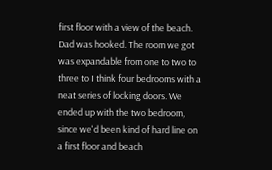first floor with a view of the beach. Dad was hooked. The room we got was expandable from one to two to three to I think four bedrooms with a neat series of locking doors. We ended up with the two bedroom, since we'd been kind of hard line on a first floor and beach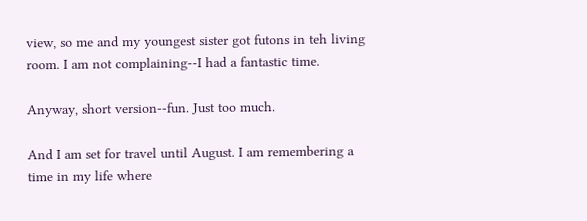view, so me and my youngest sister got futons in teh living room. I am not complaining--I had a fantastic time.

Anyway, short version--fun. Just too much.

And I am set for travel until August. I am remembering a time in my life where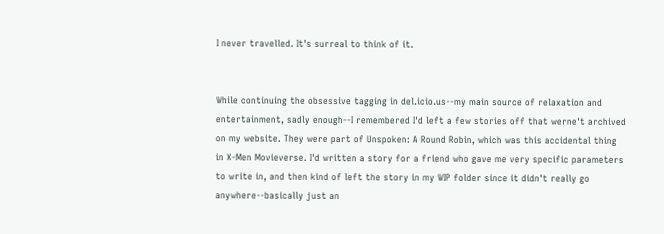I never travelled. It's surreal to think of it.


While continuing the obsessive tagging in del.icio.us--my main source of relaxation and entertainment, sadly enough--I remembered I'd left a few stories off that werne't archived on my website. They were part of Unspoken: A Round Robin, which was this accidental thing in X-Men Movieverse. I'd written a story for a friend who gave me very specific parameters to write in, and then kind of left the story in my WIP folder since it didn't really go anywhere--basically just an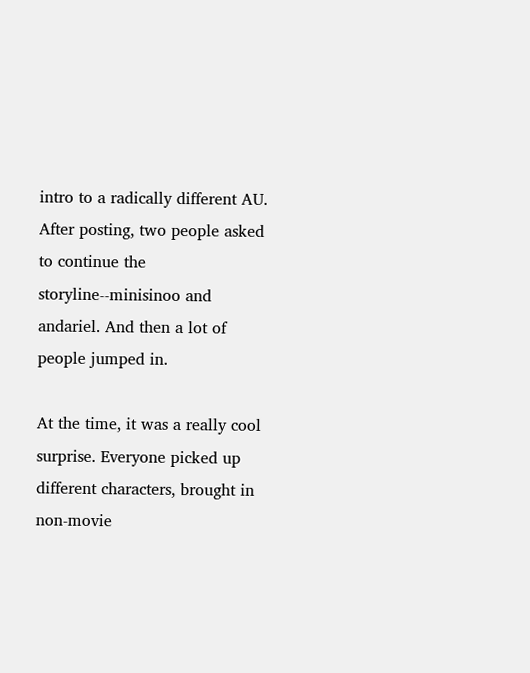intro to a radically different AU. After posting, two people asked to continue the storyline--minisinoo and andariel. And then a lot of people jumped in.

At the time, it was a really cool surprise. Everyone picked up different characters, brought in non-movie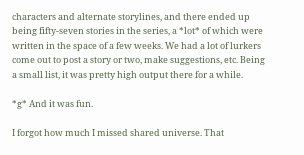characters and alternate storylines, and there ended up being fifty-seven stories in the series, a *lot* of which were written in the space of a few weeks. We had a lot of lurkers come out to post a story or two, make suggestions, etc. Being a small list, it was pretty high output there for a while.

*g* And it was fun.

I forgot how much I missed shared universe. That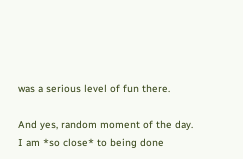was a serious level of fun there.

And yes, random moment of the day. I am *so close* to being done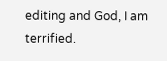editing and God, I am terrified.